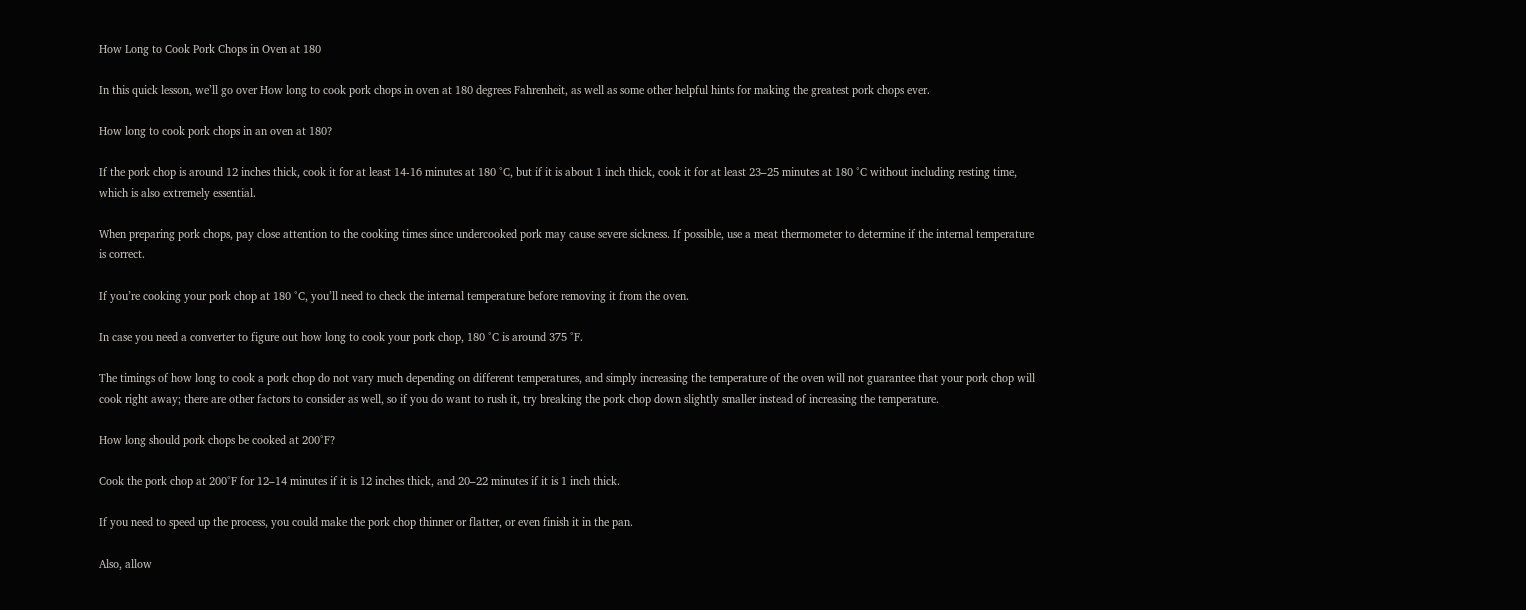How Long to Cook Pork Chops in Oven at 180

In this quick lesson, we’ll go over How long to cook pork chops in oven at 180 degrees Fahrenheit, as well as some other helpful hints for making the greatest pork chops ever.

How long to cook pork chops in an oven at 180?

If the pork chop is around 12 inches thick, cook it for at least 14-16 minutes at 180 °C, but if it is about 1 inch thick, cook it for at least 23–25 minutes at 180 °C without including resting time, which is also extremely essential.

When preparing pork chops, pay close attention to the cooking times since undercooked pork may cause severe sickness. If possible, use a meat thermometer to determine if the internal temperature is correct.

If you’re cooking your pork chop at 180 °C, you’ll need to check the internal temperature before removing it from the oven.

In case you need a converter to figure out how long to cook your pork chop, 180 °C is around 375 °F.

The timings of how long to cook a pork chop do not vary much depending on different temperatures, and simply increasing the temperature of the oven will not guarantee that your pork chop will cook right away; there are other factors to consider as well, so if you do want to rush it, try breaking the pork chop down slightly smaller instead of increasing the temperature.

How long should pork chops be cooked at 200°F?

Cook the pork chop at 200°F for 12–14 minutes if it is 12 inches thick, and 20–22 minutes if it is 1 inch thick.

If you need to speed up the process, you could make the pork chop thinner or flatter, or even finish it in the pan.

Also, allow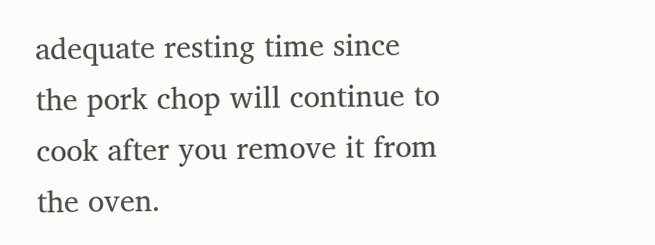adequate resting time since the pork chop will continue to cook after you remove it from the oven.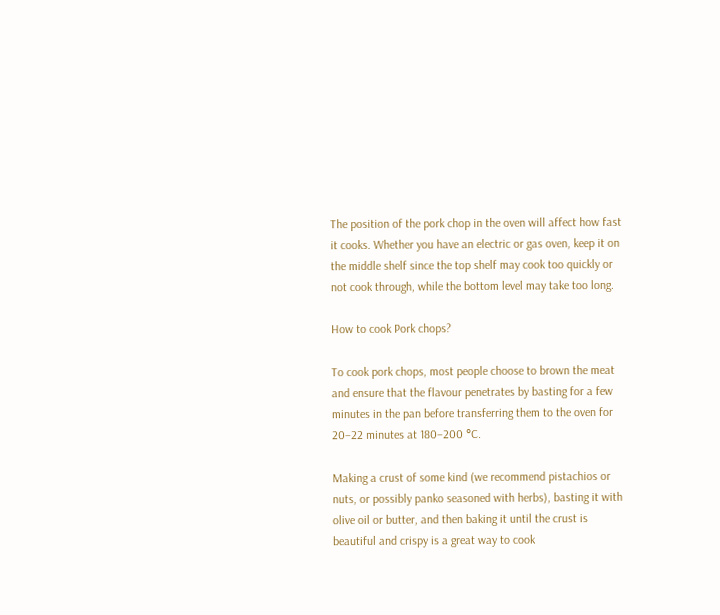The position of the pork chop in the oven will affect how fast it cooks. Whether you have an electric or gas oven, keep it on the middle shelf since the top shelf may cook too quickly or not cook through, while the bottom level may take too long.

How to cook Pork chops?

To cook pork chops, most people choose to brown the meat and ensure that the flavour penetrates by basting for a few minutes in the pan before transferring them to the oven for 20–22 minutes at 180–200 °C.

Making a crust of some kind (we recommend pistachios or nuts, or possibly panko seasoned with herbs), basting it with olive oil or butter, and then baking it until the crust is beautiful and crispy is a great way to cook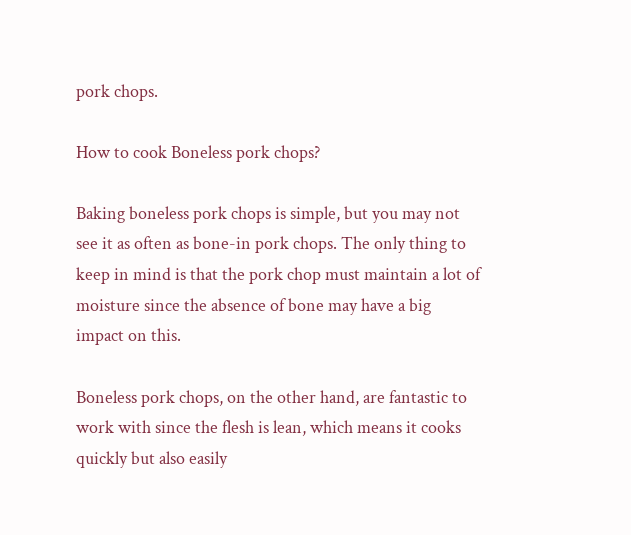pork chops.

How to cook Boneless pork chops?

Baking boneless pork chops is simple, but you may not see it as often as bone-in pork chops. The only thing to keep in mind is that the pork chop must maintain a lot of moisture since the absence of bone may have a big impact on this.

Boneless pork chops, on the other hand, are fantastic to work with since the flesh is lean, which means it cooks quickly but also easily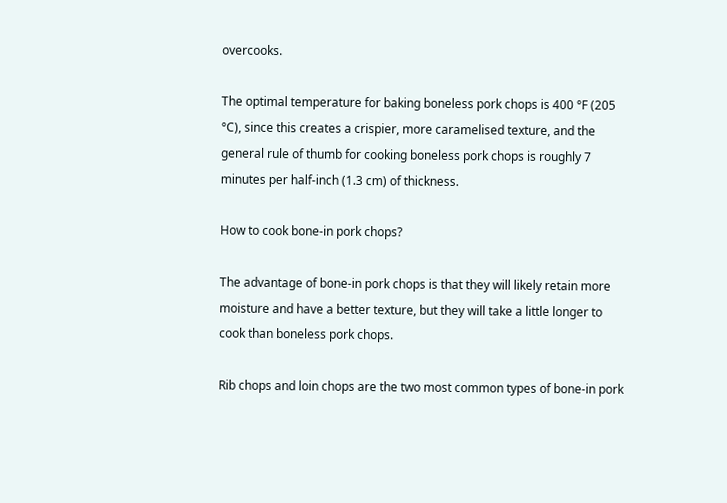overcooks.

The optimal temperature for baking boneless pork chops is 400 °F (205 °C), since this creates a crispier, more caramelised texture, and the general rule of thumb for cooking boneless pork chops is roughly 7 minutes per half-inch (1.3 cm) of thickness.

How to cook bone-in pork chops?

The advantage of bone-in pork chops is that they will likely retain more moisture and have a better texture, but they will take a little longer to cook than boneless pork chops.

Rib chops and loin chops are the two most common types of bone-in pork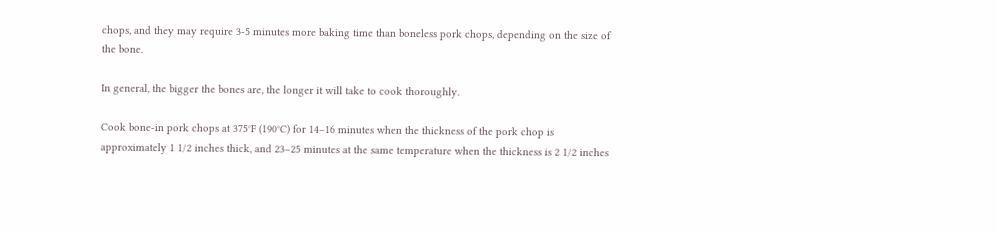chops, and they may require 3-5 minutes more baking time than boneless pork chops, depending on the size of the bone.

In general, the bigger the bones are, the longer it will take to cook thoroughly.

Cook bone-in pork chops at 375°F (190°C) for 14–16 minutes when the thickness of the pork chop is approximately 1 1/2 inches thick, and 23–25 minutes at the same temperature when the thickness is 2 1/2 inches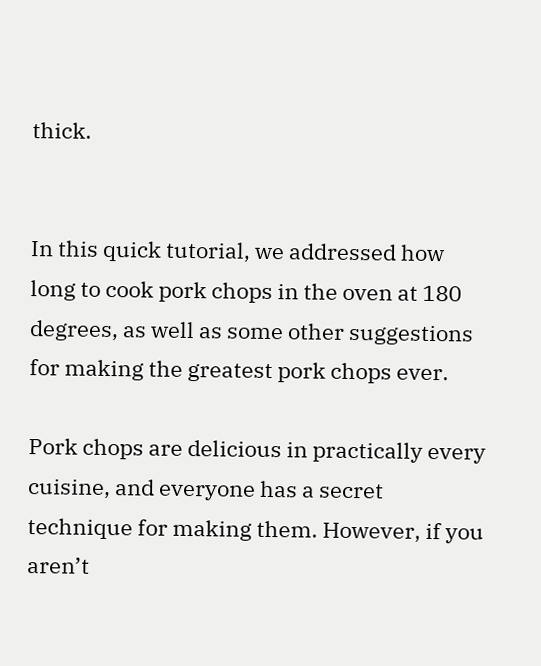thick.


In this quick tutorial, we addressed how long to cook pork chops in the oven at 180 degrees, as well as some other suggestions for making the greatest pork chops ever.

Pork chops are delicious in practically every cuisine, and everyone has a secret technique for making them. However, if you aren’t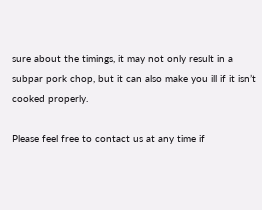sure about the timings, it may not only result in a subpar pork chop, but it can also make you ill if it isn’t cooked properly.

Please feel free to contact us at any time if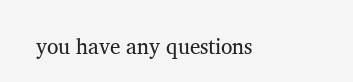you have any questions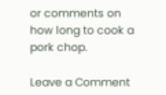or comments on how long to cook a pork chop.

Leave a Comment